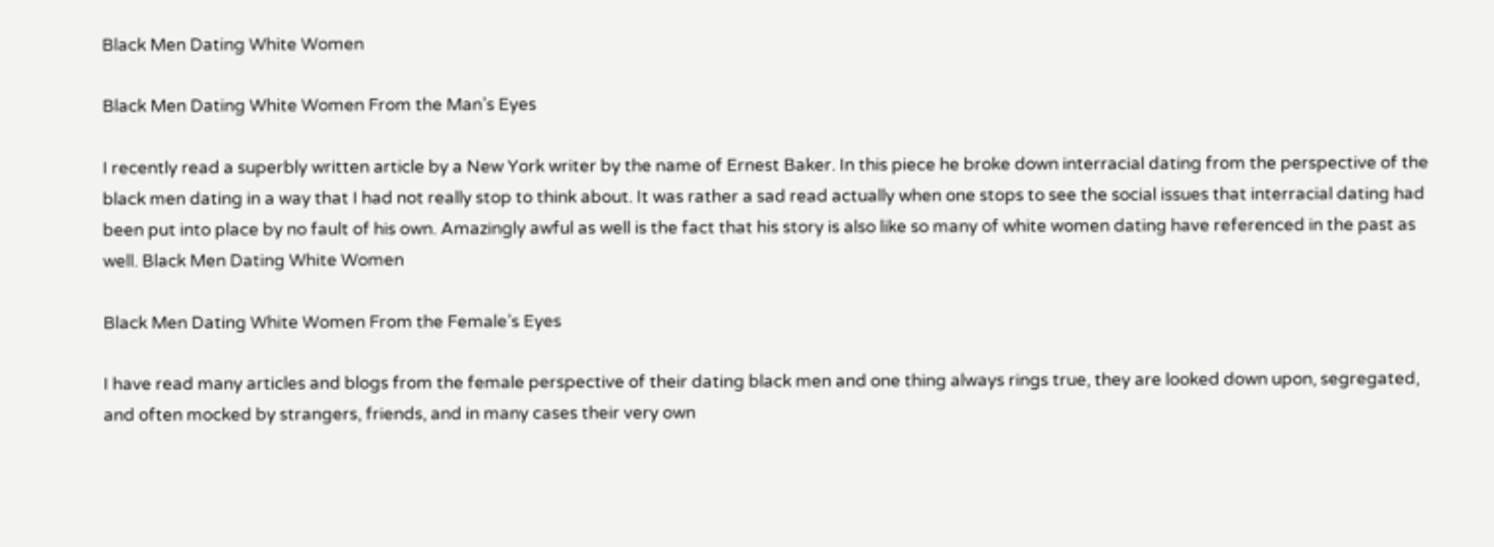Black Men Dating White Women

Black Men Dating White Women From the Man’s Eyes

I recently read a superbly written article by a New York writer by the name of Ernest Baker. In this piece he broke down interracial dating from the perspective of the black men dating in a way that I had not really stop to think about. It was rather a sad read actually when one stops to see the social issues that interracial dating had been put into place by no fault of his own. Amazingly awful as well is the fact that his story is also like so many of white women dating have referenced in the past as well. Black Men Dating White Women

Black Men Dating White Women From the Female’s Eyes

I have read many articles and blogs from the female perspective of their dating black men and one thing always rings true, they are looked down upon, segregated, and often mocked by strangers, friends, and in many cases their very own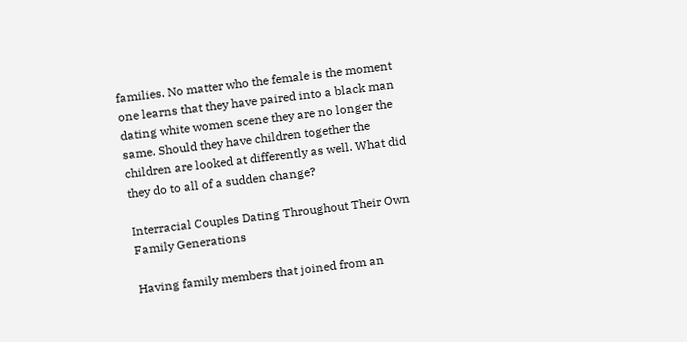families. No matter who the female is the moment one learns that they have paired into a black man dating white women scene they are no longer the same. Should they have children together the children are looked at differently as well. What did they do to all of a sudden change?

Interracial Couples Dating Throughout Their Own Family Generations

Having family members that joined from an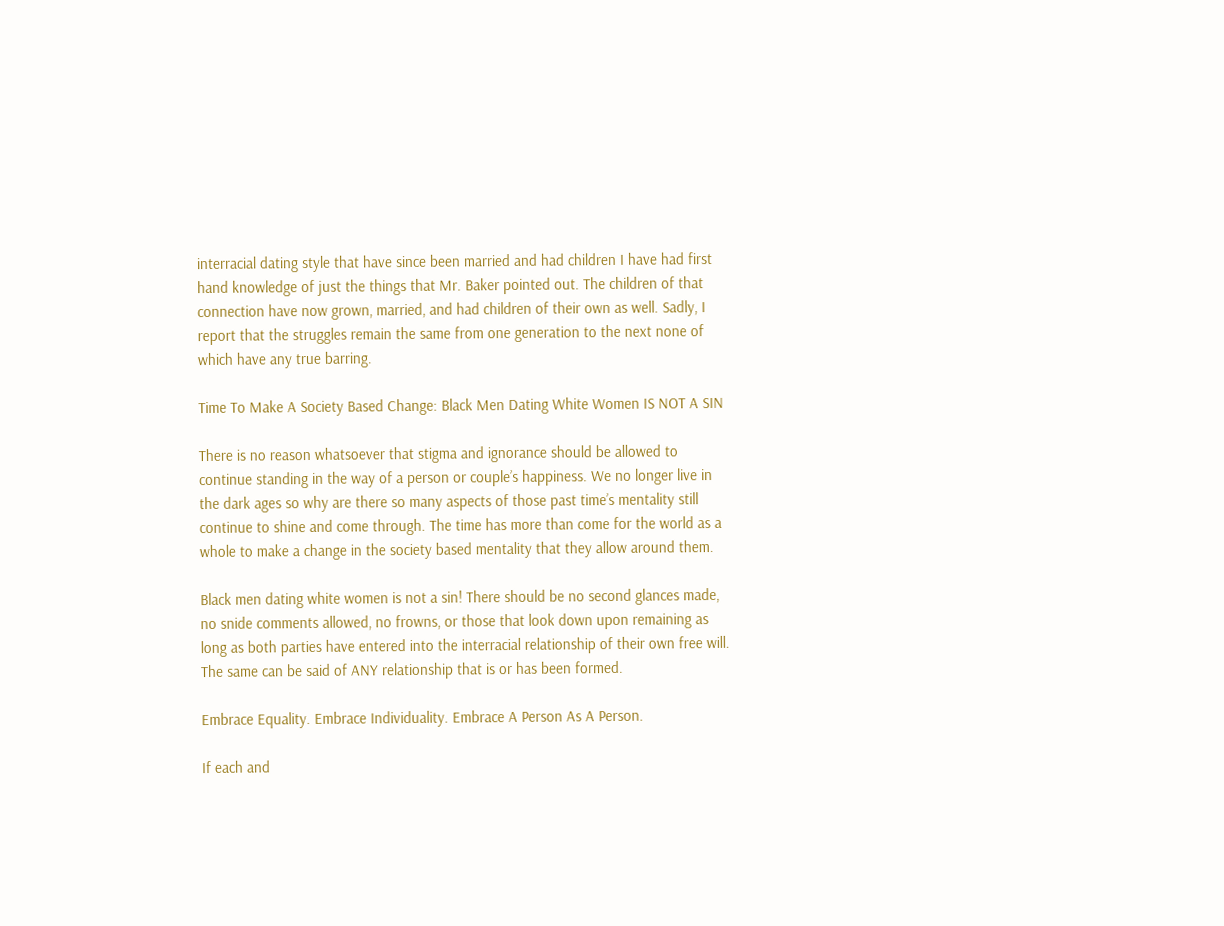interracial dating style that have since been married and had children I have had first hand knowledge of just the things that Mr. Baker pointed out. The children of that connection have now grown, married, and had children of their own as well. Sadly, I report that the struggles remain the same from one generation to the next none of which have any true barring.

Time To Make A Society Based Change: Black Men Dating White Women IS NOT A SIN

There is no reason whatsoever that stigma and ignorance should be allowed to continue standing in the way of a person or couple’s happiness. We no longer live in the dark ages so why are there so many aspects of those past time’s mentality still continue to shine and come through. The time has more than come for the world as a whole to make a change in the society based mentality that they allow around them.

Black men dating white women is not a sin! There should be no second glances made, no snide comments allowed, no frowns, or those that look down upon remaining as long as both parties have entered into the interracial relationship of their own free will. The same can be said of ANY relationship that is or has been formed.

Embrace Equality. Embrace Individuality. Embrace A Person As A Person.

If each and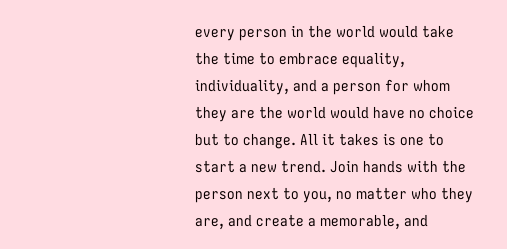every person in the world would take the time to embrace equality, individuality, and a person for whom they are the world would have no choice but to change. All it takes is one to start a new trend. Join hands with the person next to you, no matter who they are, and create a memorable, and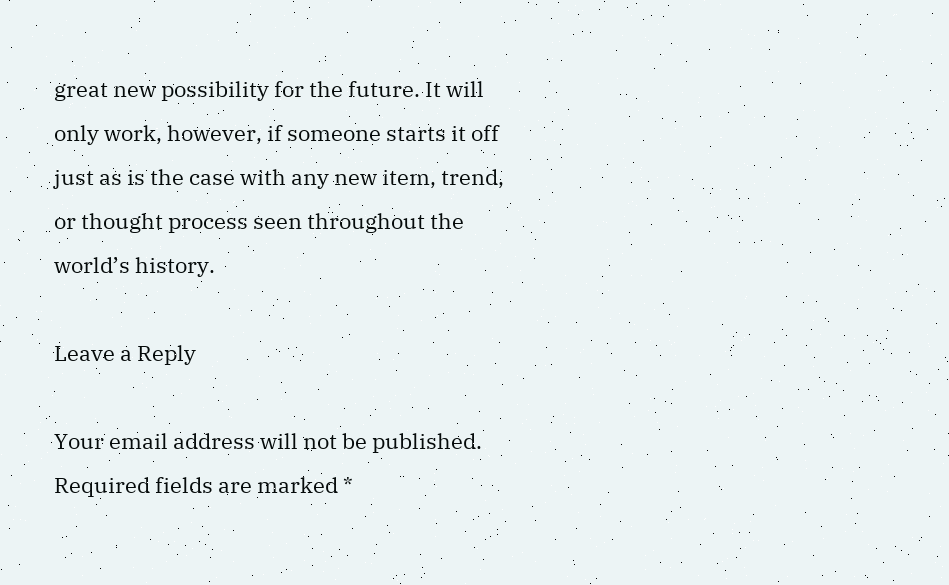great new possibility for the future. It will only work, however, if someone starts it off just as is the case with any new item, trend, or thought process seen throughout the world’s history.

Leave a Reply

Your email address will not be published. Required fields are marked *